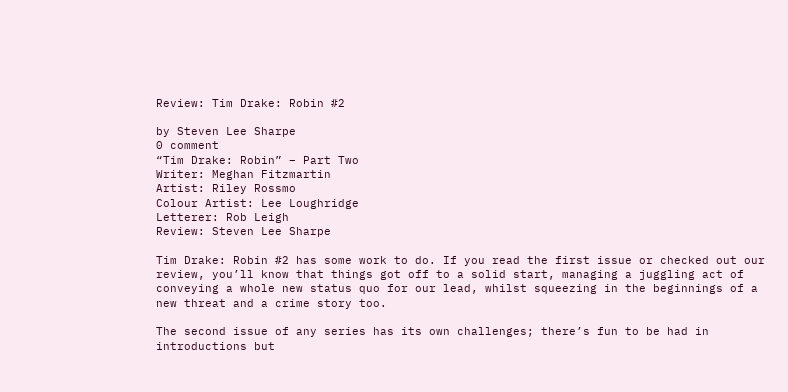Review: Tim Drake: Robin #2

by Steven Lee Sharpe
0 comment
“Tim Drake: Robin” – Part Two
Writer: Meghan Fitzmartin
Artist: Riley Rossmo
Colour Artist: Lee Loughridge
Letterer: Rob Leigh
Review: Steven Lee Sharpe

Tim Drake: Robin #2 has some work to do. If you read the first issue or checked out our review, you’ll know that things got off to a solid start, managing a juggling act of conveying a whole new status quo for our lead, whilst squeezing in the beginnings of a new threat and a crime story too.

The second issue of any series has its own challenges; there’s fun to be had in introductions but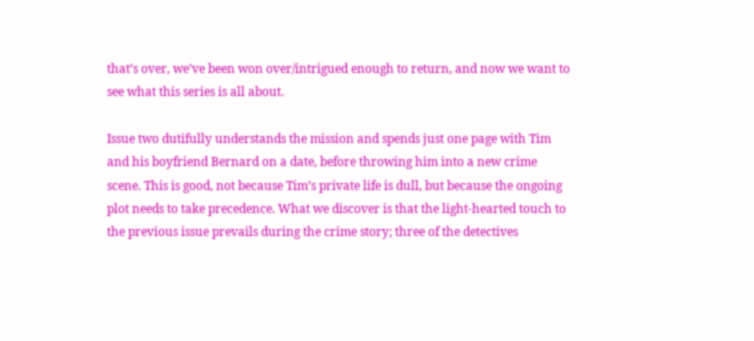that’s over, we’ve been won over/intrigued enough to return, and now we want to see what this series is all about.

Issue two dutifully understands the mission and spends just one page with Tim and his boyfriend Bernard on a date, before throwing him into a new crime scene. This is good, not because Tim’s private life is dull, but because the ongoing plot needs to take precedence. What we discover is that the light-hearted touch to the previous issue prevails during the crime story; three of the detectives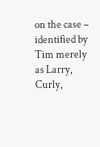on the case – identified by Tim merely as Larry, Curly,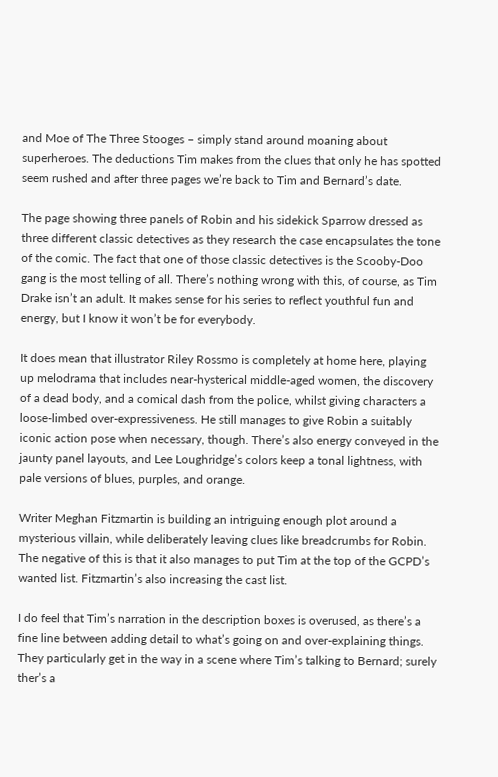and Moe of The Three Stooges – simply stand around moaning about superheroes. The deductions Tim makes from the clues that only he has spotted seem rushed and after three pages we’re back to Tim and Bernard’s date.

The page showing three panels of Robin and his sidekick Sparrow dressed as three different classic detectives as they research the case encapsulates the tone of the comic. The fact that one of those classic detectives is the Scooby-Doo gang is the most telling of all. There’s nothing wrong with this, of course, as Tim Drake isn’t an adult. It makes sense for his series to reflect youthful fun and energy, but I know it won’t be for everybody.

It does mean that illustrator Riley Rossmo is completely at home here, playing up melodrama that includes near-hysterical middle-aged women, the discovery of a dead body, and a comical dash from the police, whilst giving characters a loose-limbed over-expressiveness. He still manages to give Robin a suitably iconic action pose when necessary, though. There’s also energy conveyed in the jaunty panel layouts, and Lee Loughridge’s colors keep a tonal lightness, with pale versions of blues, purples, and orange.

Writer Meghan Fitzmartin is building an intriguing enough plot around a mysterious villain, while deliberately leaving clues like breadcrumbs for Robin. The negative of this is that it also manages to put Tim at the top of the GCPD’s wanted list. Fitzmartin’s also increasing the cast list.

I do feel that Tim’s narration in the description boxes is overused, as there’s a fine line between adding detail to what’s going on and over-explaining things. They particularly get in the way in a scene where Tim’s talking to Bernard; surely ther’s a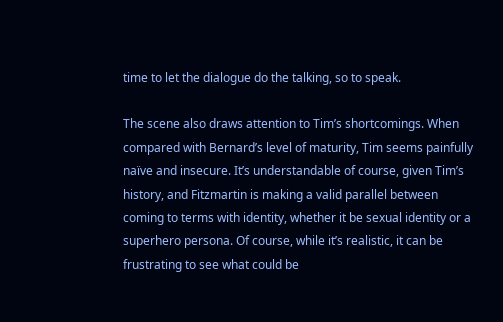time to let the dialogue do the talking, so to speak.

The scene also draws attention to Tim’s shortcomings. When compared with Bernard’s level of maturity, Tim seems painfully naïve and insecure. It’s understandable of course, given Tim’s history, and Fitzmartin is making a valid parallel between coming to terms with identity, whether it be sexual identity or a superhero persona. Of course, while it’s realistic, it can be frustrating to see what could be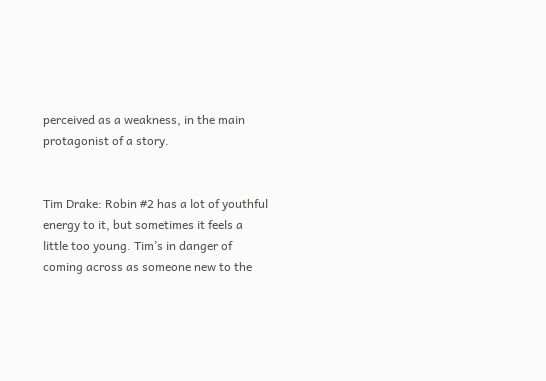perceived as a weakness, in the main protagonist of a story.


Tim Drake: Robin #2 has a lot of youthful energy to it, but sometimes it feels a little too young. Tim’s in danger of coming across as someone new to the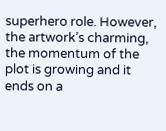superhero role. However, the artwork’s charming, the momentum of the plot is growing and it ends on a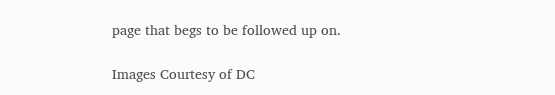page that begs to be followed up on.

Images Courtesy of DC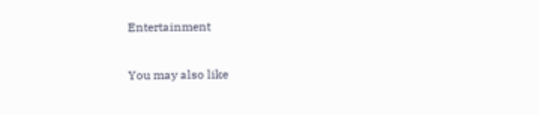Entertainment

You may also like